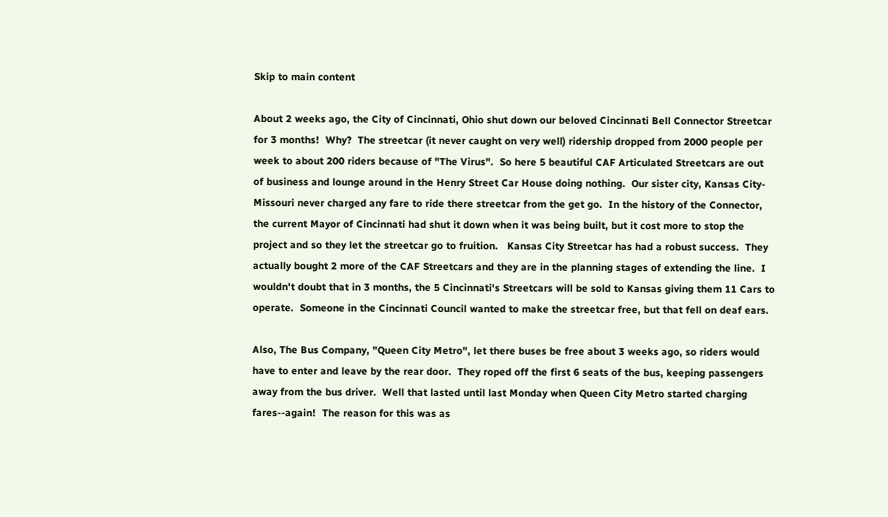Skip to main content

About 2 weeks ago, the City of Cincinnati, Ohio shut down our beloved Cincinnati Bell Connector Streetcar for 3 months!  Why?  The streetcar (it never caught on very well) ridership dropped from 2000 people per week to about 200 riders because of "The Virus".  So here 5 beautiful CAF Articulated Streetcars are out of business and lounge around in the Henry Street Car House doing nothing.  Our sister city, Kansas City-Missouri never charged any fare to ride there streetcar from the get go.  In the history of the Connector, the current Mayor of Cincinnati had shut it down when it was being built, but it cost more to stop the project and so they let the streetcar go to fruition.   Kansas City Streetcar has had a robust success.  They actually bought 2 more of the CAF Streetcars and they are in the planning stages of extending the line.  I wouldn't doubt that in 3 months, the 5 Cincinnati's Streetcars will be sold to Kansas giving them 11 Cars to operate.  Someone in the Cincinnati Council wanted to make the streetcar free, but that fell on deaf ears.

Also, The Bus Company, "Queen City Metro", let there buses be free about 3 weeks ago, so riders would have to enter and leave by the rear door.  They roped off the first 6 seats of the bus, keeping passengers away from the bus driver.  Well that lasted until last Monday when Queen City Metro started charging fares--again!  The reason for this was as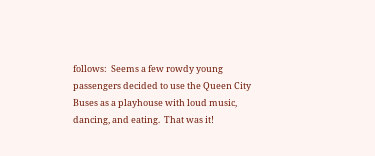follows:  Seems a few rowdy young passengers decided to use the Queen City Buses as a playhouse with loud music, dancing, and eating.  That was it!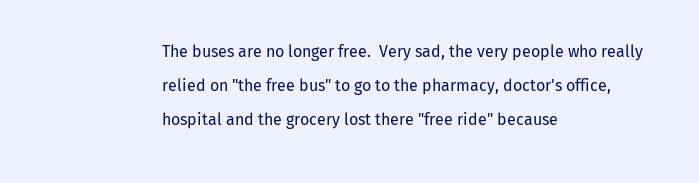The buses are no longer free.  Very sad, the very people who really relied on "the free bus" to go to the pharmacy, doctor's office, hospital and the grocery lost there "free ride" because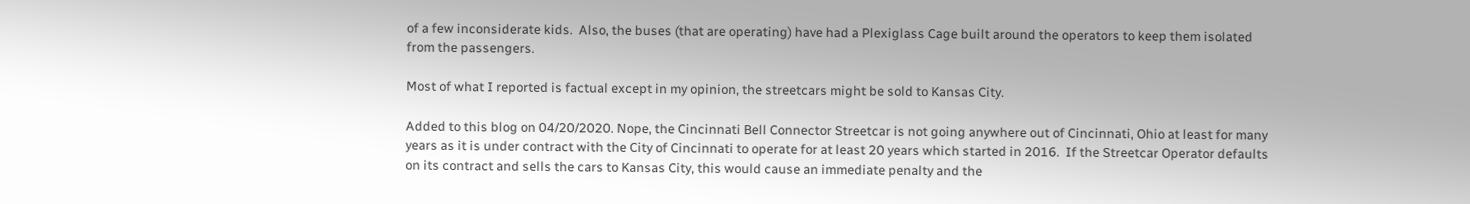of a few inconsiderate kids.  Also, the buses (that are operating) have had a Plexiglass Cage built around the operators to keep them isolated from the passengers.

Most of what I reported is factual except in my opinion, the streetcars might be sold to Kansas City.

Added to this blog on 04/20/2020. Nope, the Cincinnati Bell Connector Streetcar is not going anywhere out of Cincinnati, Ohio at least for many years as it is under contract with the City of Cincinnati to operate for at least 20 years which started in 2016.  If the Streetcar Operator defaults on its contract and sells the cars to Kansas City, this would cause an immediate penalty and the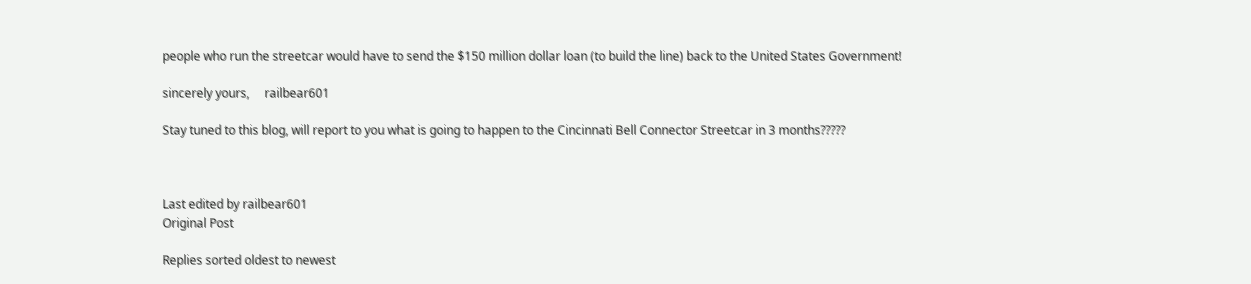people who run the streetcar would have to send the $150 million dollar loan (to build the line) back to the United States Government!

sincerely yours,     railbear601

Stay tuned to this blog, will report to you what is going to happen to the Cincinnati Bell Connector Streetcar in 3 months?????



Last edited by railbear601
Original Post

Replies sorted oldest to newest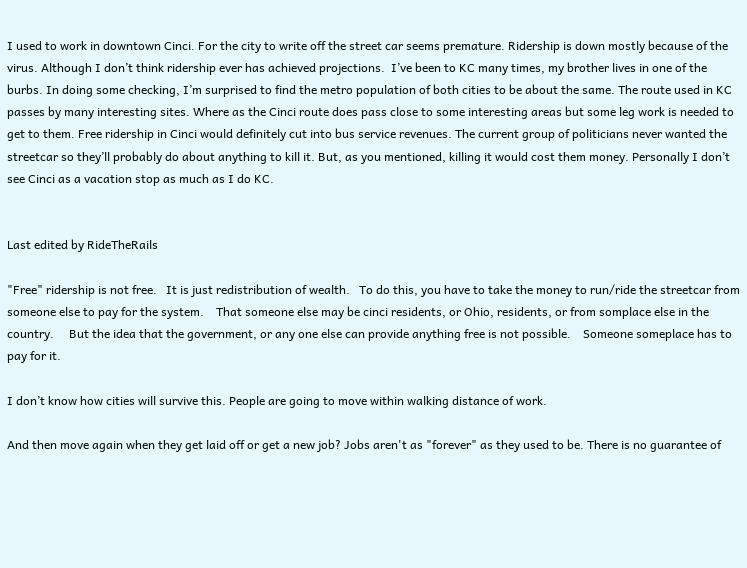I used to work in downtown Cinci. For the city to write off the street car seems premature. Ridership is down mostly because of the virus. Although I don’t think ridership ever has achieved projections.  I’ve been to KC many times, my brother lives in one of the burbs. In doing some checking, I’m surprised to find the metro population of both cities to be about the same. The route used in KC passes by many interesting sites. Where as the Cinci route does pass close to some interesting areas but some leg work is needed to get to them. Free ridership in Cinci would definitely cut into bus service revenues. The current group of politicians never wanted the streetcar so they’ll probably do about anything to kill it. But, as you mentioned, killing it would cost them money. Personally I don’t see Cinci as a vacation stop as much as I do KC.


Last edited by RideTheRails

"Free" ridership is not free.   It is just redistribution of wealth.   To do this, you have to take the money to run/ride the streetcar from someone else to pay for the system.    That someone else may be cinci residents, or Ohio, residents, or from somplace else in the country.     But the idea that the government, or any one else can provide anything free is not possible.    Someone someplace has to pay for it.

I don’t know how cities will survive this. People are going to move within walking distance of work.

And then move again when they get laid off or get a new job? Jobs aren't as "forever" as they used to be. There is no guarantee of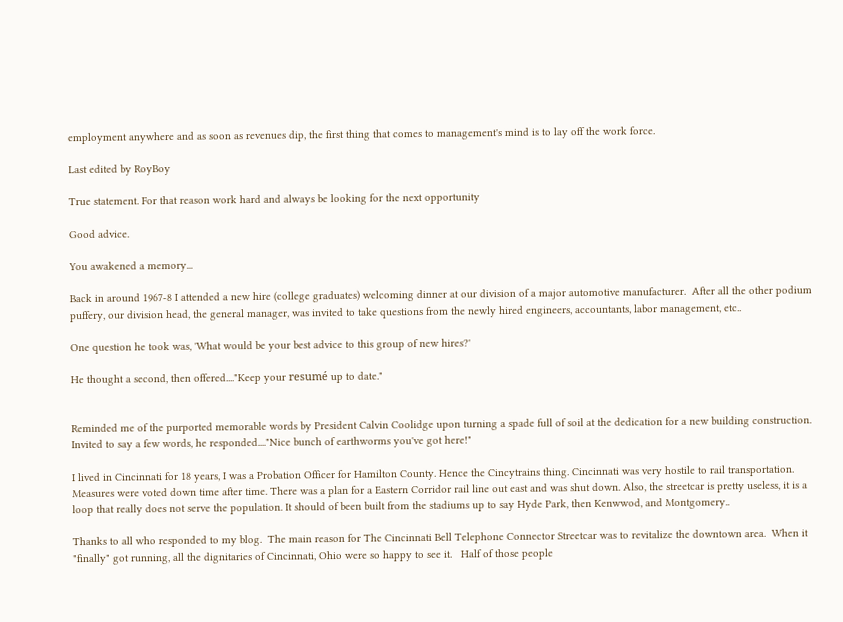employment anywhere and as soon as revenues dip, the first thing that comes to management's mind is to lay off the work force.

Last edited by RoyBoy

True statement. For that reason work hard and always be looking for the next opportunity

Good advice.

You awakened a memory...

Back in around 1967-8 I attended a new hire (college graduates) welcoming dinner at our division of a major automotive manufacturer.  After all the other podium puffery, our division head, the general manager, was invited to take questions from the newly hired engineers, accountants, labor management, etc..

One question he took was, 'What would be your best advice to this group of new hires?'

He thought a second, then offered...."Keep your resumé up to date."


Reminded me of the purported memorable words by President Calvin Coolidge upon turning a spade full of soil at the dedication for a new building construction.  Invited to say a few words, he responded...."Nice bunch of earthworms you've got here!"

I lived in Cincinnati for 18 years, I was a Probation Officer for Hamilton County. Hence the Cincytrains thing. Cincinnati was very hostile to rail transportation. Measures were voted down time after time. There was a plan for a Eastern Corridor rail line out east and was shut down. Also, the streetcar is pretty useless, it is a loop that really does not serve the population. It should of been built from the stadiums up to say Hyde Park, then Kenwwod, and Montgomery..

Thanks to all who responded to my blog.  The main reason for The Cincinnati Bell Telephone Connector Streetcar was to revitalize the downtown area.  When it "finally" got running, all the dignitaries of Cincinnati, Ohio were so happy to see it.   Half of those people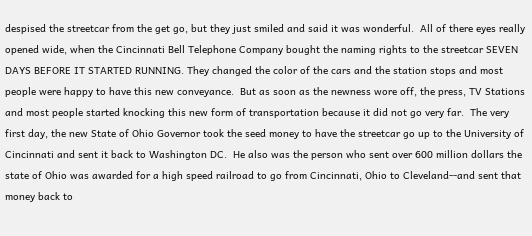despised the streetcar from the get go, but they just smiled and said it was wonderful.  All of there eyes really opened wide, when the Cincinnati Bell Telephone Company bought the naming rights to the streetcar SEVEN DAYS BEFORE IT STARTED RUNNING. They changed the color of the cars and the station stops and most people were happy to have this new conveyance.  But as soon as the newness wore off, the press, TV Stations and most people started knocking this new form of transportation because it did not go very far.  The very first day, the new State of Ohio Governor took the seed money to have the streetcar go up to the University of Cincinnati and sent it back to Washington DC.  He also was the person who sent over 600 million dollars the state of Ohio was awarded for a high speed railroad to go from Cincinnati, Ohio to Cleveland--and sent that money back to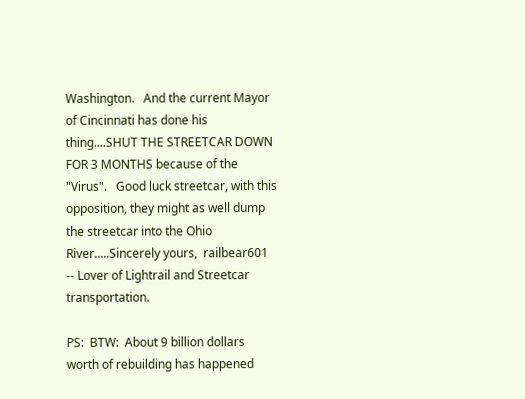Washington.   And the current Mayor of Cincinnati has done his thing....SHUT THE STREETCAR DOWN FOR 3 MONTHS because of the "Virus".   Good luck streetcar, with this opposition, they might as well dump the streetcar into the Ohio River.....Sincerely yours,  railbear601 -- Lover of Lightrail and Streetcar transportation.

PS:  BTW:  About 9 billion dollars worth of rebuilding has happened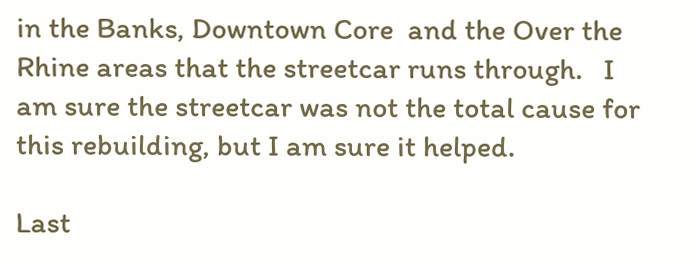in the Banks, Downtown Core  and the Over the Rhine areas that the streetcar runs through.   I am sure the streetcar was not the total cause for this rebuilding, but I am sure it helped.

Last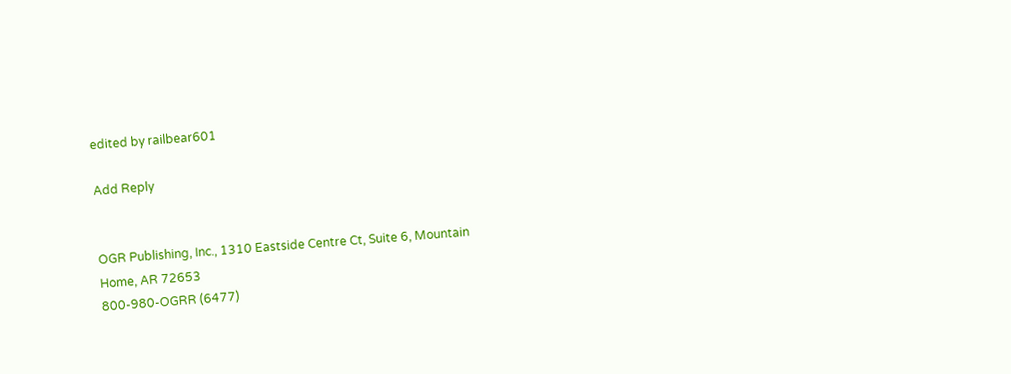edited by railbear601

Add Reply


OGR Publishing, Inc., 1310 Eastside Centre Ct, Suite 6, Mountain Home, AR 72653
800-980-OGRR (6477)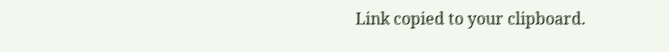Link copied to your clipboard.